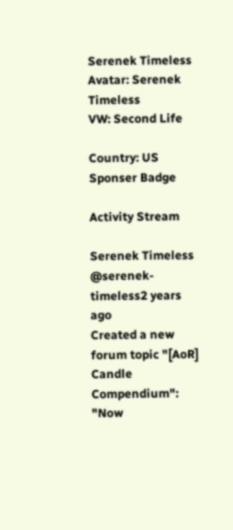Serenek Timeless
Avatar: Serenek Timeless
VW: Second Life

Country: US
Sponser Badge

Activity Stream

Serenek Timeless
@serenek-timeless2 years ago
Created a new forum topic "[AoR] Candle Compendium":
"Now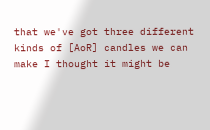that we've got three different kinds of [AoR] candles we can make I thought it might be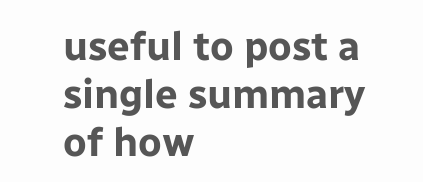useful to post a single summary of how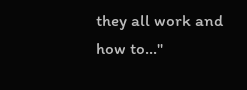they all work and how to..."